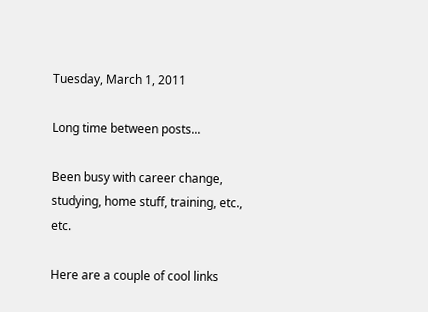Tuesday, March 1, 2011

Long time between posts...

Been busy with career change, studying, home stuff, training, etc., etc.

Here are a couple of cool links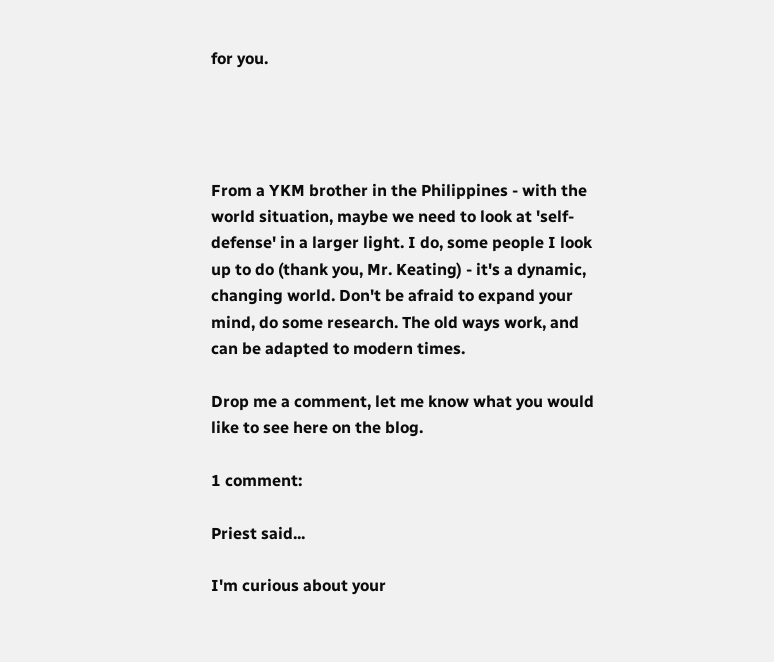for you.




From a YKM brother in the Philippines - with the world situation, maybe we need to look at 'self-defense' in a larger light. I do, some people I look up to do (thank you, Mr. Keating) - it's a dynamic, changing world. Don't be afraid to expand your mind, do some research. The old ways work, and can be adapted to modern times.

Drop me a comment, let me know what you would like to see here on the blog.

1 comment:

Priest said...

I'm curious about your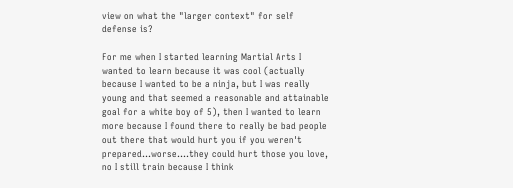view on what the "larger context" for self defense is?

For me when I started learning Martial Arts I wanted to learn because it was cool (actually because I wanted to be a ninja, but I was really young and that seemed a reasonable and attainable goal for a white boy of 5), then I wanted to learn more because I found there to really be bad people out there that would hurt you if you weren't prepared...worse....they could hurt those you love, no I still train because I think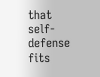that self-defense fits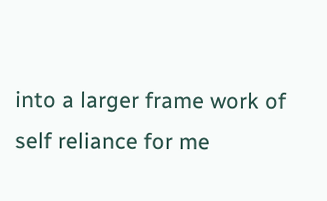into a larger frame work of self reliance for me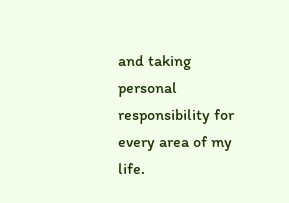and taking personal responsibility for every area of my life.